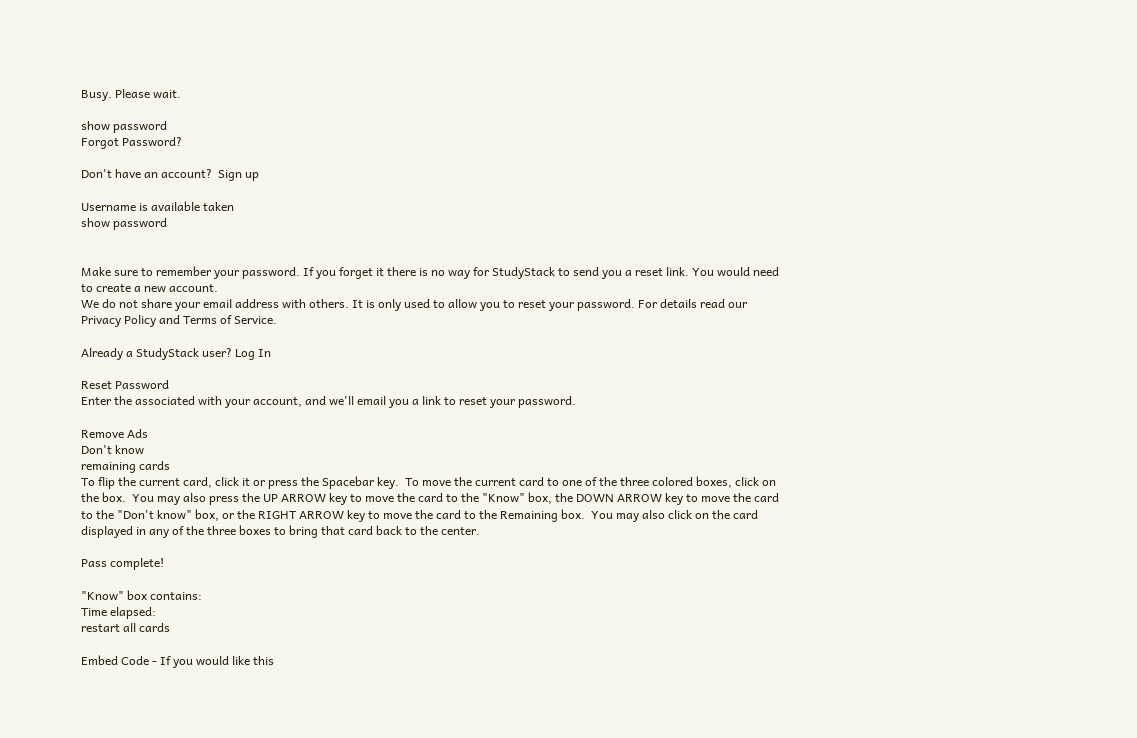Busy. Please wait.

show password
Forgot Password?

Don't have an account?  Sign up

Username is available taken
show password


Make sure to remember your password. If you forget it there is no way for StudyStack to send you a reset link. You would need to create a new account.
We do not share your email address with others. It is only used to allow you to reset your password. For details read our Privacy Policy and Terms of Service.

Already a StudyStack user? Log In

Reset Password
Enter the associated with your account, and we'll email you a link to reset your password.

Remove Ads
Don't know
remaining cards
To flip the current card, click it or press the Spacebar key.  To move the current card to one of the three colored boxes, click on the box.  You may also press the UP ARROW key to move the card to the "Know" box, the DOWN ARROW key to move the card to the "Don't know" box, or the RIGHT ARROW key to move the card to the Remaining box.  You may also click on the card displayed in any of the three boxes to bring that card back to the center.

Pass complete!

"Know" box contains:
Time elapsed:
restart all cards

Embed Code - If you would like this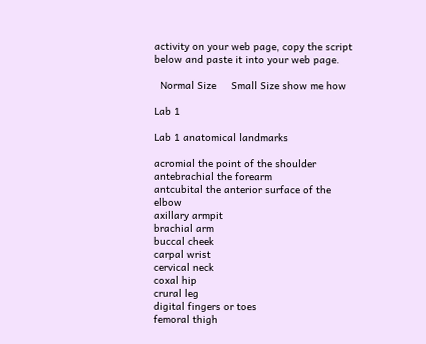activity on your web page, copy the script below and paste it into your web page.

  Normal Size     Small Size show me how

Lab 1

Lab 1 anatomical landmarks

acromial the point of the shoulder
antebrachial the forearm
antcubital the anterior surface of the elbow
axillary armpit
brachial arm
buccal cheek
carpal wrist
cervical neck
coxal hip
crural leg
digital fingers or toes
femoral thigh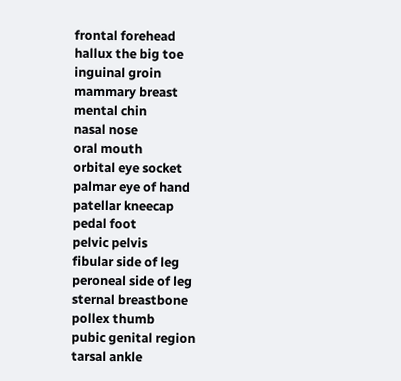frontal forehead
hallux the big toe
inguinal groin
mammary breast
mental chin
nasal nose
oral mouth
orbital eye socket
palmar eye of hand
patellar kneecap
pedal foot
pelvic pelvis
fibular side of leg
peroneal side of leg
sternal breastbone
pollex thumb
pubic genital region
tarsal ankle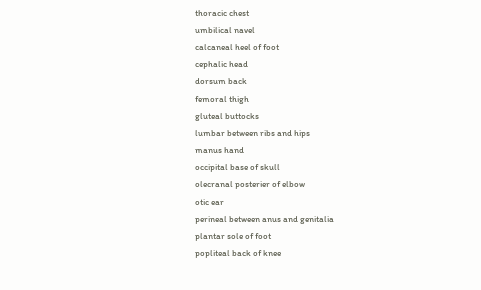thoracic chest
umbilical navel
calcaneal heel of foot
cephalic head
dorsum back
femoral thigh
gluteal buttocks
lumbar between ribs and hips
manus hand
occipital base of skull
olecranal posterier of elbow
otic ear
perineal between anus and genitalia
plantar sole of foot
popliteal back of knee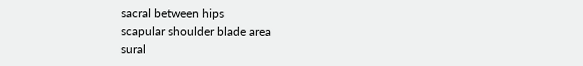sacral between hips
scapular shoulder blade area
sural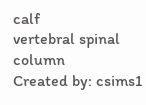calf
vertebral spinal column
Created by: csims1